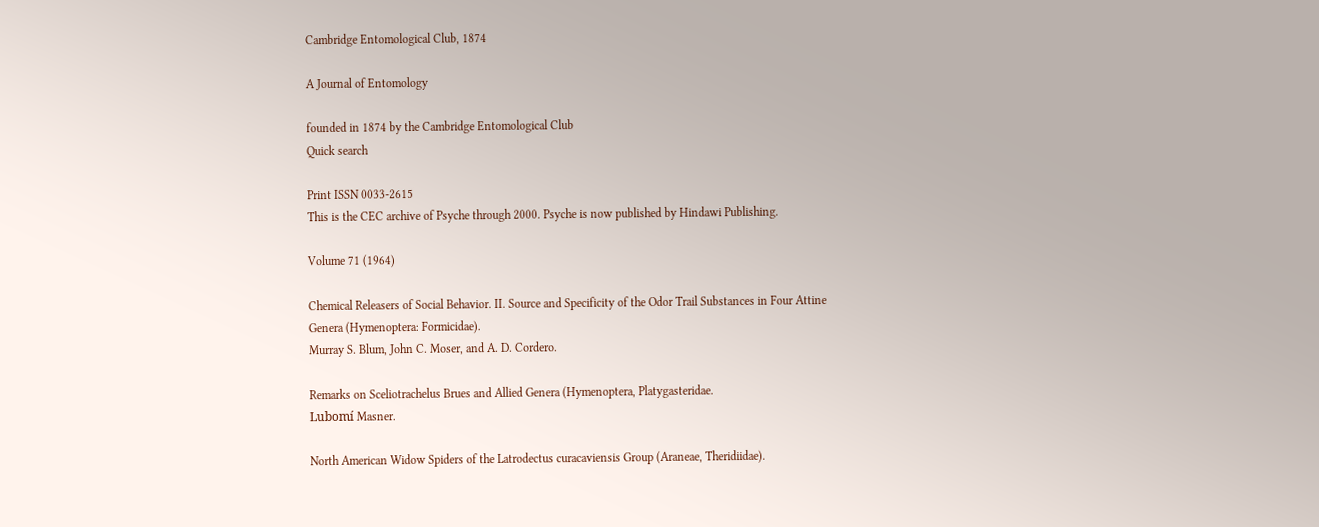Cambridge Entomological Club, 1874

A Journal of Entomology

founded in 1874 by the Cambridge Entomological Club
Quick search

Print ISSN 0033-2615
This is the CEC archive of Psyche through 2000. Psyche is now published by Hindawi Publishing.

Volume 71 (1964)

Chemical Releasers of Social Behavior. II. Source and Specificity of the Odor Trail Substances in Four Attine Genera (Hymenoptera: Formicidae).
Murray S. Blum, John C. Moser, and A. D. Cordero.

Remarks on Sceliotrachelus Brues and Allied Genera (Hymenoptera, Platygasteridae.
Lubomí Masner.

North American Widow Spiders of the Latrodectus curacaviensis Group (Araneae, Theridiidae).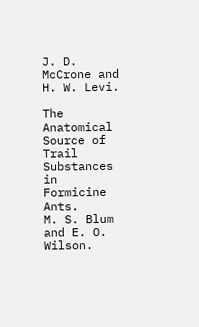J. D. McCrone and H. W. Levi.

The Anatomical Source of Trail Substances in Formicine Ants.
M. S. Blum and E. O. Wilson.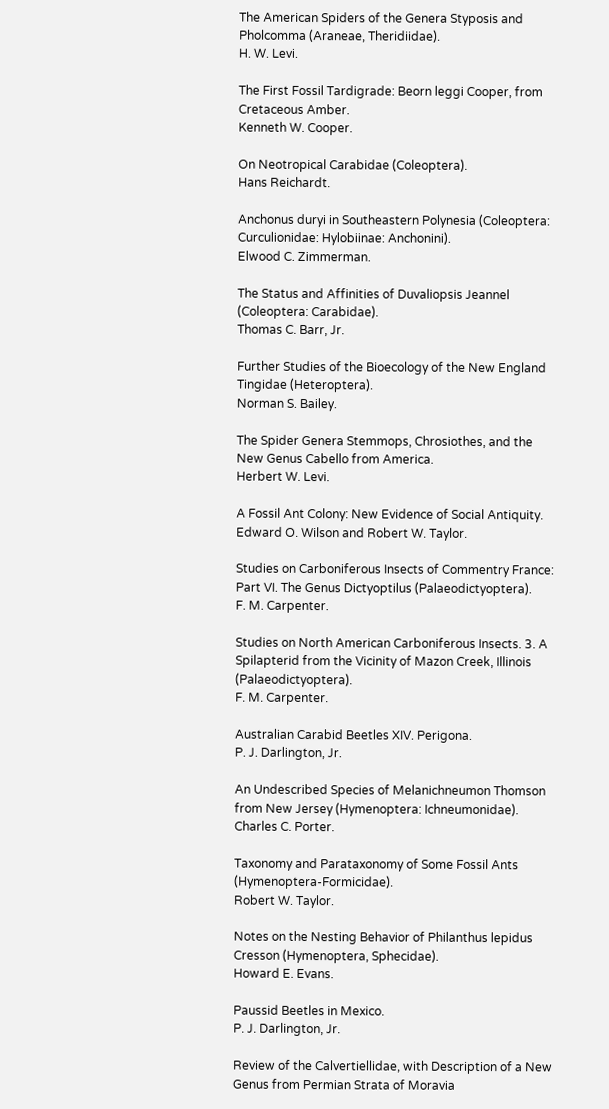The American Spiders of the Genera Styposis and Pholcomma (Araneae, Theridiidae).
H. W. Levi.

The First Fossil Tardigrade: Beorn leggi Cooper, from Cretaceous Amber.
Kenneth W. Cooper.

On Neotropical Carabidae (Coleoptera).
Hans Reichardt.

Anchonus duryi in Southeastern Polynesia (Coleoptera: Curculionidae: Hylobiinae: Anchonini).
Elwood C. Zimmerman.

The Status and Affinities of Duvaliopsis Jeannel (Coleoptera: Carabidae).
Thomas C. Barr, Jr.

Further Studies of the Bioecology of the New England Tingidae (Heteroptera).
Norman S. Bailey.

The Spider Genera Stemmops, Chrosiothes, and the New Genus Cabello from America.
Herbert W. Levi.

A Fossil Ant Colony: New Evidence of Social Antiquity.
Edward O. Wilson and Robert W. Taylor.

Studies on Carboniferous Insects of Commentry France: Part VI. The Genus Dictyoptilus (Palaeodictyoptera).
F. M. Carpenter.

Studies on North American Carboniferous Insects. 3. A Spilapterid from the Vicinity of Mazon Creek, Illinois (Palaeodictyoptera).
F. M. Carpenter.

Australian Carabid Beetles XIV. Perigona.
P. J. Darlington, Jr.

An Undescribed Species of Melanichneumon Thomson from New Jersey (Hymenoptera: Ichneumonidae).
Charles C. Porter.

Taxonomy and Parataxonomy of Some Fossil Ants (Hymenoptera-Formicidae).
Robert W. Taylor.

Notes on the Nesting Behavior of Philanthus lepidus Cresson (Hymenoptera, Sphecidae).
Howard E. Evans.

Paussid Beetles in Mexico.
P. J. Darlington, Jr.

Review of the Calvertiellidae, with Description of a New Genus from Permian Strata of Moravia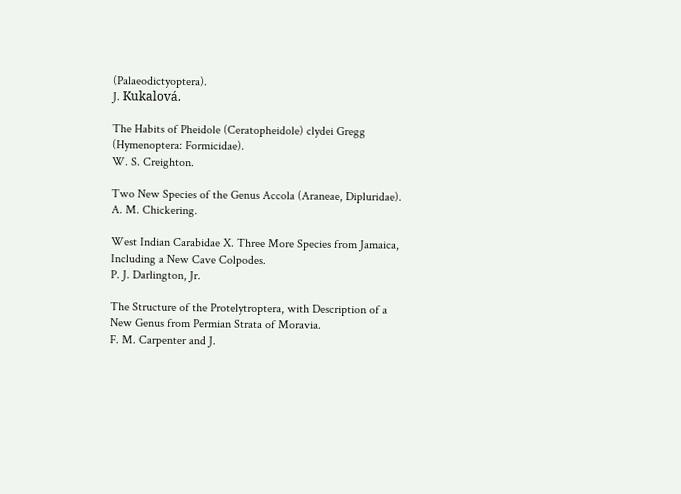(Palaeodictyoptera).
J. Kukalová.

The Habits of Pheidole (Ceratopheidole) clydei Gregg (Hymenoptera: Formicidae).
W. S. Creighton.

Two New Species of the Genus Accola (Araneae, Dipluridae).
A. M. Chickering.

West Indian Carabidae X. Three More Species from Jamaica, Including a New Cave Colpodes.
P. J. Darlington, Jr.

The Structure of the Protelytroptera, with Description of a New Genus from Permian Strata of Moravia.
F. M. Carpenter and J.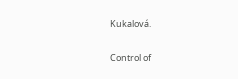Kukalová.

Control of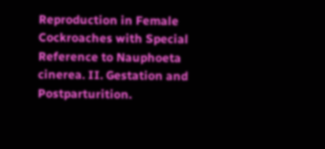Reproduction in Female Cockroaches with Special Reference to Nauphoeta cinerea. II. Gestation and Postparturition.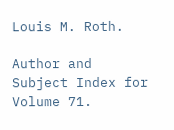Louis M. Roth.

Author and Subject Index for Volume 71.